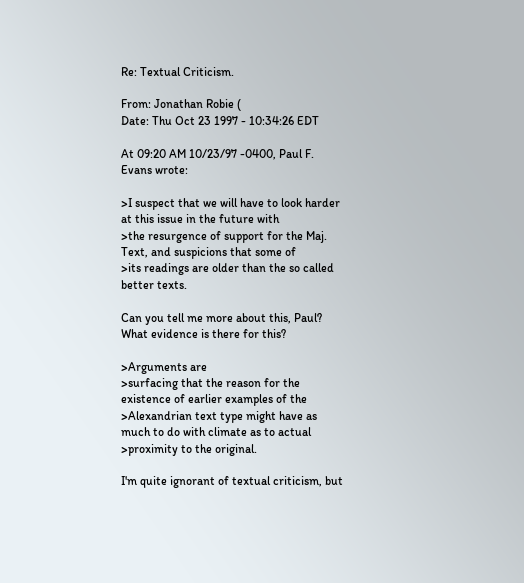Re: Textual Criticism.

From: Jonathan Robie (
Date: Thu Oct 23 1997 - 10:34:26 EDT

At 09:20 AM 10/23/97 -0400, Paul F. Evans wrote:

>I suspect that we will have to look harder at this issue in the future with
>the resurgence of support for the Maj. Text, and suspicions that some of
>its readings are older than the so called better texts.

Can you tell me more about this, Paul? What evidence is there for this?

>Arguments are
>surfacing that the reason for the existence of earlier examples of the
>Alexandrian text type might have as much to do with climate as to actual
>proximity to the original.

I'm quite ignorant of textual criticism, but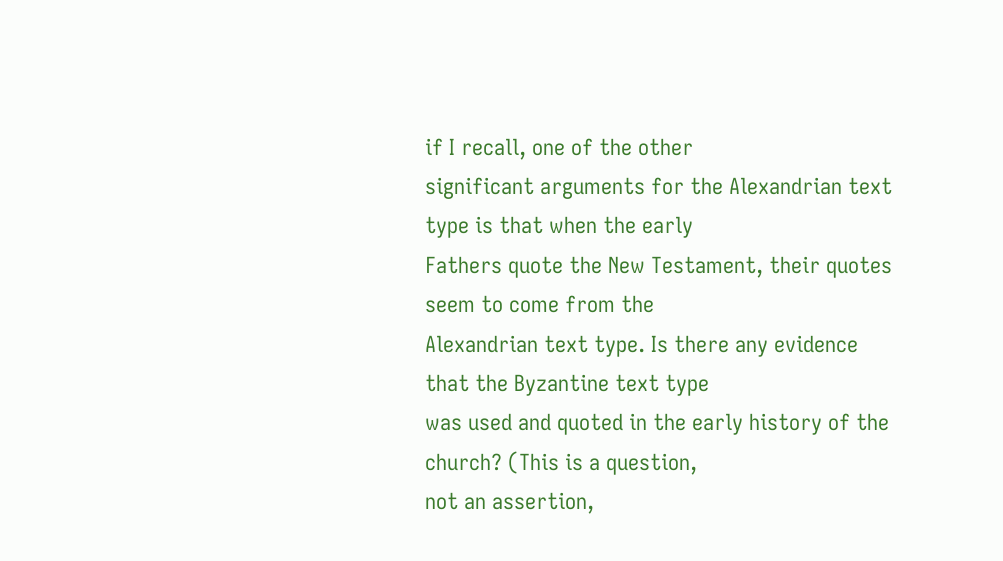if I recall, one of the other
significant arguments for the Alexandrian text type is that when the early
Fathers quote the New Testament, their quotes seem to come from the
Alexandrian text type. Is there any evidence that the Byzantine text type
was used and quoted in the early history of the church? (This is a question,
not an assertion,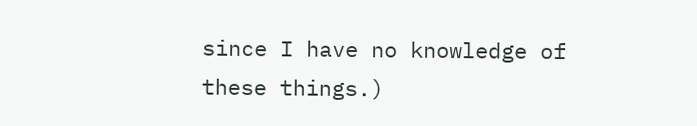since I have no knowledge of these things.)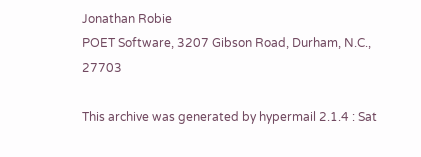Jonathan Robie
POET Software, 3207 Gibson Road, Durham, N.C., 27703

This archive was generated by hypermail 2.1.4 : Sat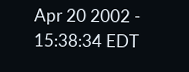Apr 20 2002 - 15:38:34 EDT